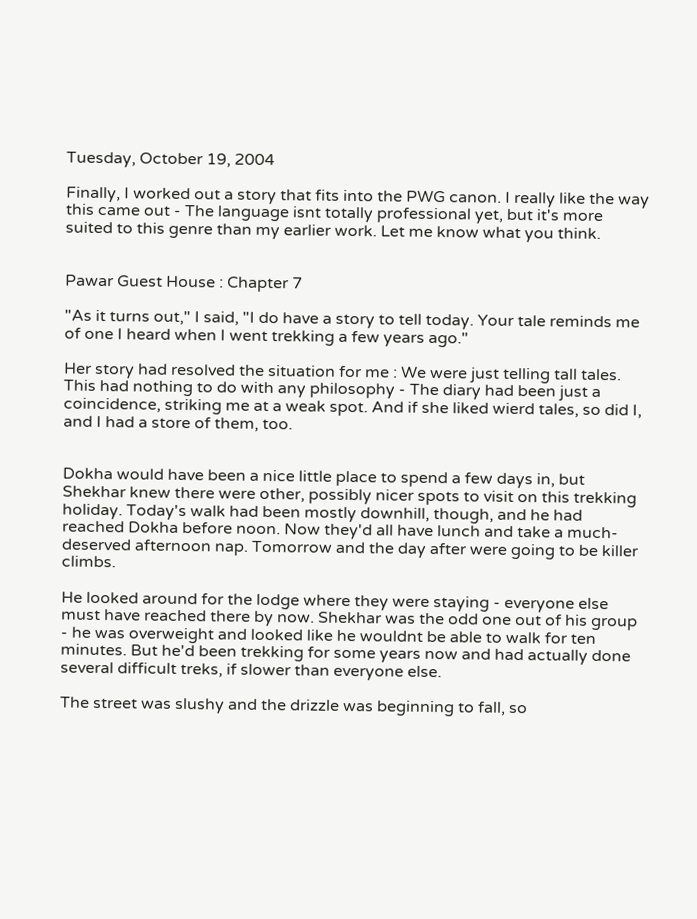Tuesday, October 19, 2004

Finally, I worked out a story that fits into the PWG canon. I really like the way this came out - The language isnt totally professional yet, but it's more suited to this genre than my earlier work. Let me know what you think.


Pawar Guest House : Chapter 7

"As it turns out," I said, "I do have a story to tell today. Your tale reminds me of one I heard when I went trekking a few years ago."

Her story had resolved the situation for me : We were just telling tall tales. This had nothing to do with any philosophy - The diary had been just a coincidence, striking me at a weak spot. And if she liked wierd tales, so did I, and I had a store of them, too.


Dokha would have been a nice little place to spend a few days in, but Shekhar knew there were other, possibly nicer spots to visit on this trekking holiday. Today's walk had been mostly downhill, though, and he had reached Dokha before noon. Now they'd all have lunch and take a much-deserved afternoon nap. Tomorrow and the day after were going to be killer climbs.

He looked around for the lodge where they were staying - everyone else must have reached there by now. Shekhar was the odd one out of his group - he was overweight and looked like he wouldnt be able to walk for ten minutes. But he'd been trekking for some years now and had actually done several difficult treks, if slower than everyone else.

The street was slushy and the drizzle was beginning to fall, so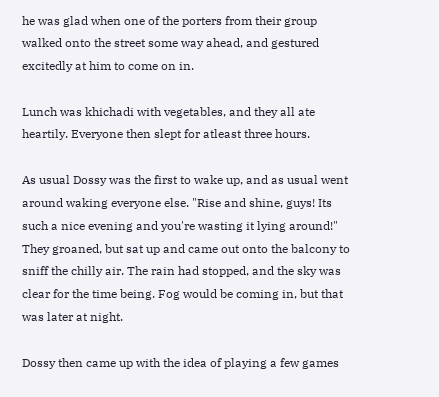he was glad when one of the porters from their group walked onto the street some way ahead, and gestured excitedly at him to come on in.

Lunch was khichadi with vegetables, and they all ate heartily. Everyone then slept for atleast three hours.

As usual Dossy was the first to wake up, and as usual went around waking everyone else. "Rise and shine, guys! Its such a nice evening and you're wasting it lying around!" They groaned, but sat up and came out onto the balcony to sniff the chilly air. The rain had stopped, and the sky was clear for the time being. Fog would be coming in, but that was later at night.

Dossy then came up with the idea of playing a few games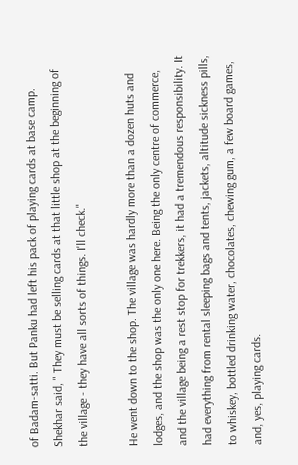of Badam-satti. But Panku had left his pack of playing cards at base camp. Shekhar said, " They must be selling cards at that little shop at the beginning of the village - they have all sorts of things. I'll check."

He went down to the shop. The village was hardly more than a dozen huts and lodges, and the shop was the only one here. Being the only centre of commerce, and the village being a rest stop for trekkers, it had a tremendous responsibility. It had everything from rental sleeping bags and tents, jackets, altitude sickness pills, to whiskey, bottled drinking water, chocolates, chewing gum, a few board games, and, yes, playing cards.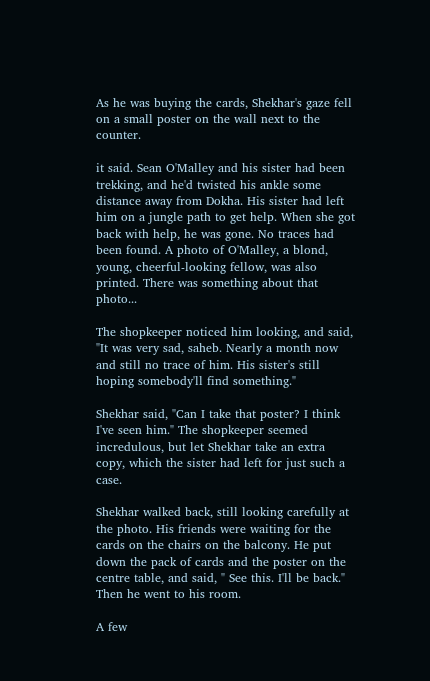As he was buying the cards, Shekhar's gaze fell on a small poster on the wall next to the counter.

it said. Sean O'Malley and his sister had been trekking, and he'd twisted his ankle some distance away from Dokha. His sister had left him on a jungle path to get help. When she got back with help, he was gone. No traces had been found. A photo of O'Malley, a blond, young, cheerful-looking fellow, was also printed. There was something about that photo...

The shopkeeper noticed him looking, and said, "It was very sad, saheb. Nearly a month now and still no trace of him. His sister's still hoping somebody'll find something."

Shekhar said, "Can I take that poster? I think I've seen him." The shopkeeper seemed incredulous, but let Shekhar take an extra copy, which the sister had left for just such a case.

Shekhar walked back, still looking carefully at the photo. His friends were waiting for the cards on the chairs on the balcony. He put down the pack of cards and the poster on the centre table, and said, " See this. I'll be back." Then he went to his room.

A few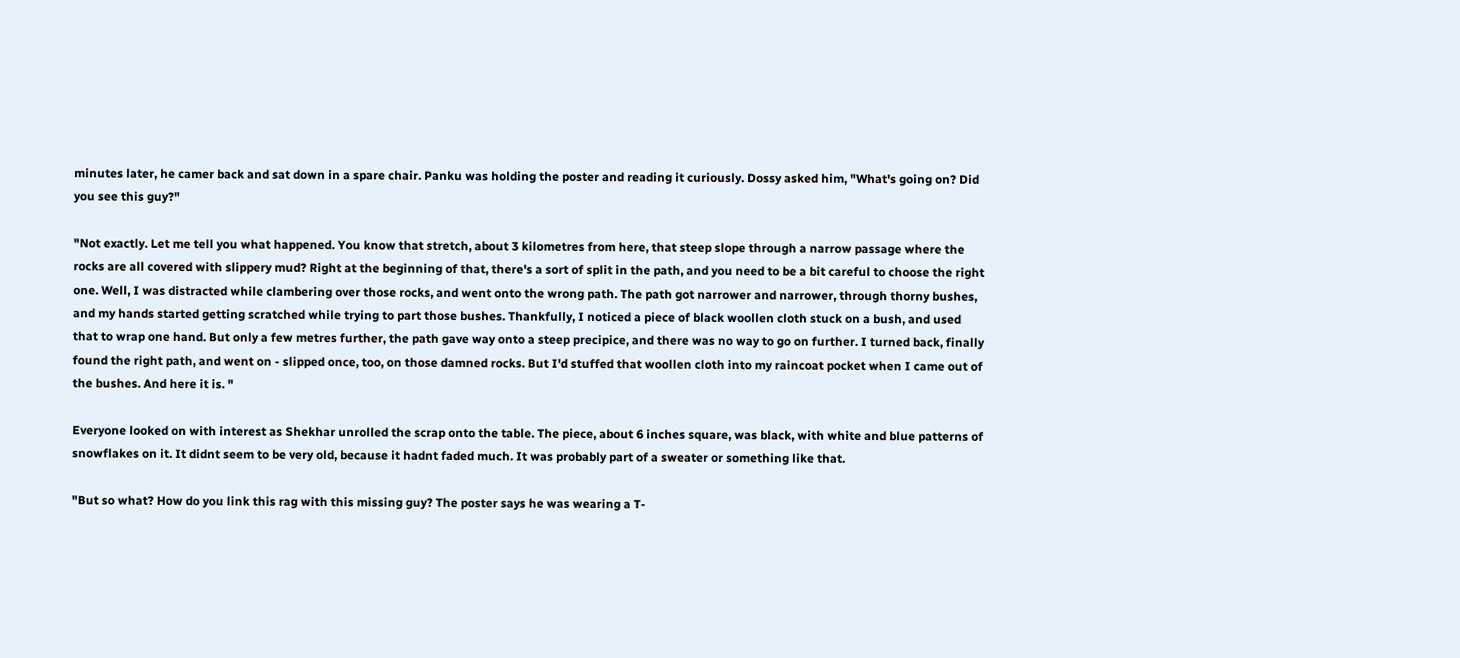minutes later, he camer back and sat down in a spare chair. Panku was holding the poster and reading it curiously. Dossy asked him, "What's going on? Did you see this guy?"

"Not exactly. Let me tell you what happened. You know that stretch, about 3 kilometres from here, that steep slope through a narrow passage where the rocks are all covered with slippery mud? Right at the beginning of that, there's a sort of split in the path, and you need to be a bit careful to choose the right one. Well, I was distracted while clambering over those rocks, and went onto the wrong path. The path got narrower and narrower, through thorny bushes, and my hands started getting scratched while trying to part those bushes. Thankfully, I noticed a piece of black woollen cloth stuck on a bush, and used that to wrap one hand. But only a few metres further, the path gave way onto a steep precipice, and there was no way to go on further. I turned back, finally found the right path, and went on - slipped once, too, on those damned rocks. But I'd stuffed that woollen cloth into my raincoat pocket when I came out of the bushes. And here it is. "

Everyone looked on with interest as Shekhar unrolled the scrap onto the table. The piece, about 6 inches square, was black, with white and blue patterns of snowflakes on it. It didnt seem to be very old, because it hadnt faded much. It was probably part of a sweater or something like that.

"But so what? How do you link this rag with this missing guy? The poster says he was wearing a T-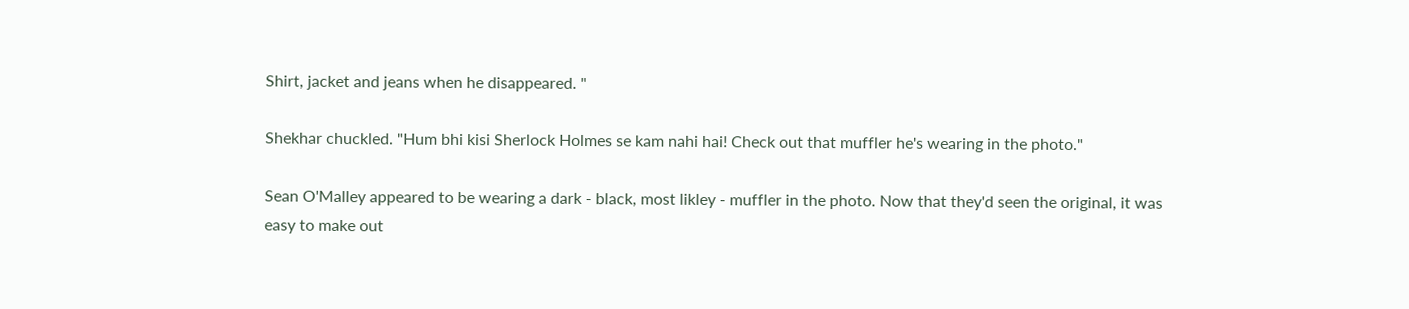Shirt, jacket and jeans when he disappeared. "

Shekhar chuckled. "Hum bhi kisi Sherlock Holmes se kam nahi hai! Check out that muffler he's wearing in the photo."

Sean O'Malley appeared to be wearing a dark - black, most likley - muffler in the photo. Now that they'd seen the original, it was easy to make out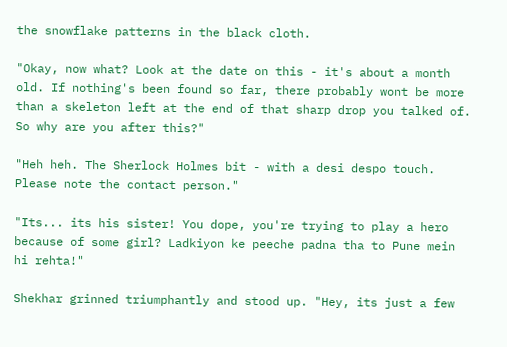the snowflake patterns in the black cloth.

"Okay, now what? Look at the date on this - it's about a month old. If nothing's been found so far, there probably wont be more than a skeleton left at the end of that sharp drop you talked of. So why are you after this?"

"Heh heh. The Sherlock Holmes bit - with a desi despo touch. Please note the contact person."

"Its... its his sister! You dope, you're trying to play a hero because of some girl? Ladkiyon ke peeche padna tha to Pune mein hi rehta!"

Shekhar grinned triumphantly and stood up. "Hey, its just a few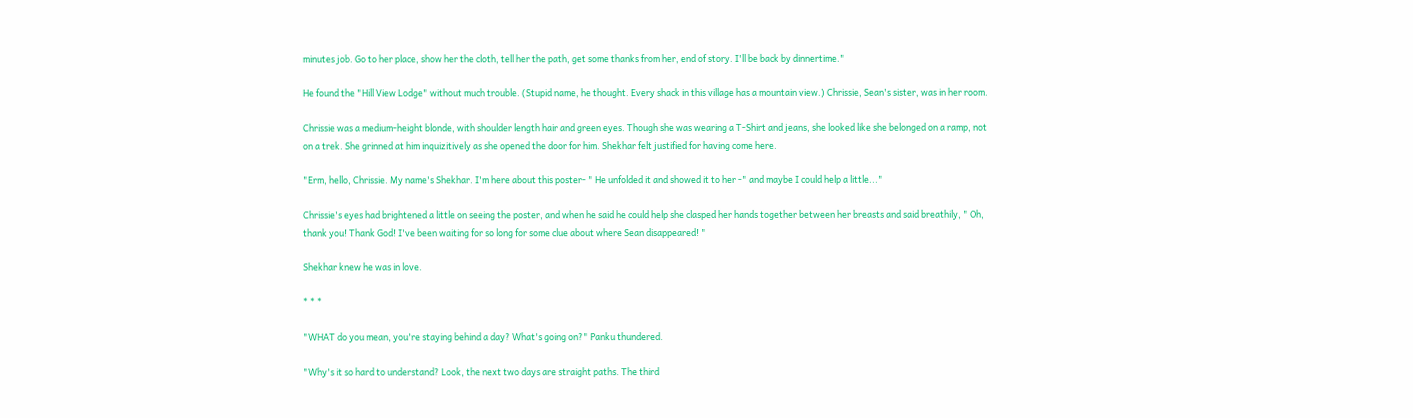minutes job. Go to her place, show her the cloth, tell her the path, get some thanks from her, end of story. I'll be back by dinnertime."

He found the "Hill View Lodge" without much trouble. (Stupid name, he thought. Every shack in this village has a mountain view.) Chrissie, Sean's sister, was in her room.

Chrissie was a medium-height blonde, with shoulder length hair and green eyes. Though she was wearing a T-Shirt and jeans, she looked like she belonged on a ramp, not on a trek. She grinned at him inquizitively as she opened the door for him. Shekhar felt justified for having come here.

"Erm, hello, Chrissie. My name's Shekhar. I'm here about this poster- " He unfolded it and showed it to her -" and maybe I could help a little..."

Chrissie's eyes had brightened a little on seeing the poster, and when he said he could help she clasped her hands together between her breasts and said breathily, " Oh, thank you! Thank God! I've been waiting for so long for some clue about where Sean disappeared! "

Shekhar knew he was in love.

* * *

"WHAT do you mean, you're staying behind a day? What's going on?" Panku thundered.

"Why's it so hard to understand? Look, the next two days are straight paths. The third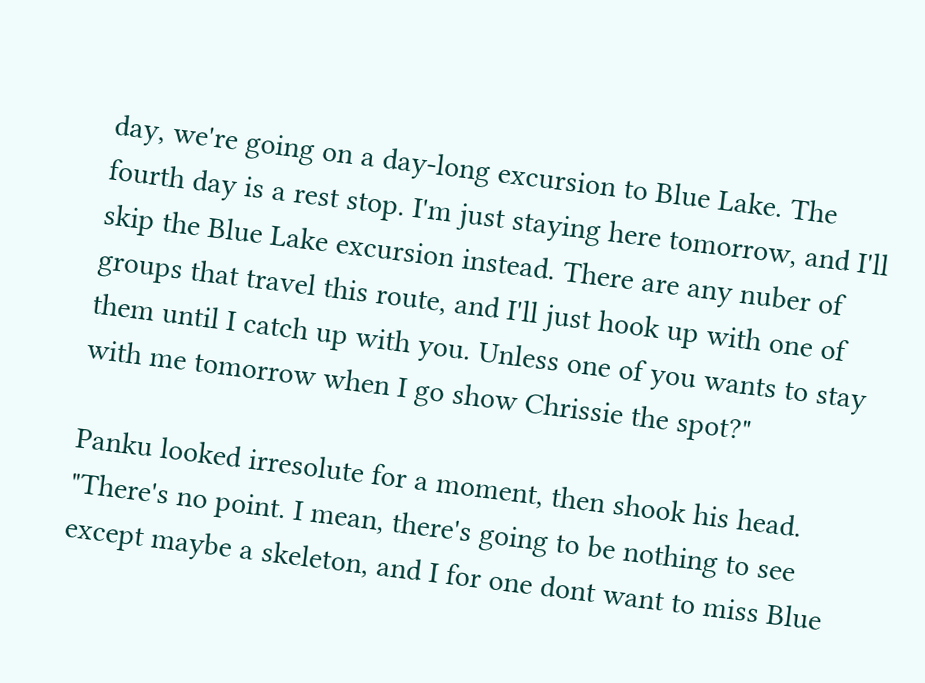day, we're going on a day-long excursion to Blue Lake. The fourth day is a rest stop. I'm just staying here tomorrow, and I'll skip the Blue Lake excursion instead. There are any nuber of groups that travel this route, and I'll just hook up with one of them until I catch up with you. Unless one of you wants to stay with me tomorrow when I go show Chrissie the spot?"

Panku looked irresolute for a moment, then shook his head. "There's no point. I mean, there's going to be nothing to see except maybe a skeleton, and I for one dont want to miss Blue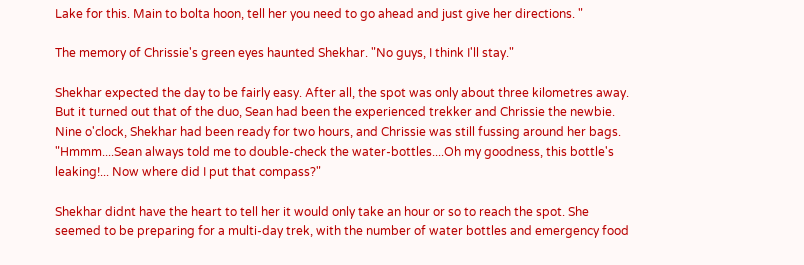Lake for this. Main to bolta hoon, tell her you need to go ahead and just give her directions. "

The memory of Chrissie's green eyes haunted Shekhar. "No guys, I think I'll stay."

Shekhar expected the day to be fairly easy. After all, the spot was only about three kilometres away. But it turned out that of the duo, Sean had been the experienced trekker and Chrissie the newbie. Nine o'clock, Shekhar had been ready for two hours, and Chrissie was still fussing around her bags. "Hmmm....Sean always told me to double-check the water-bottles....Oh my goodness, this bottle's leaking!... Now where did I put that compass?"

Shekhar didnt have the heart to tell her it would only take an hour or so to reach the spot. She seemed to be preparing for a multi-day trek, with the number of water bottles and emergency food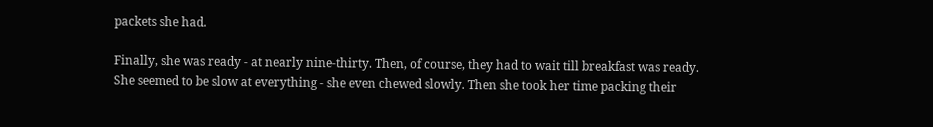packets she had.

Finally, she was ready - at nearly nine-thirty. Then, of course, they had to wait till breakfast was ready. She seemed to be slow at everything - she even chewed slowly. Then she took her time packing their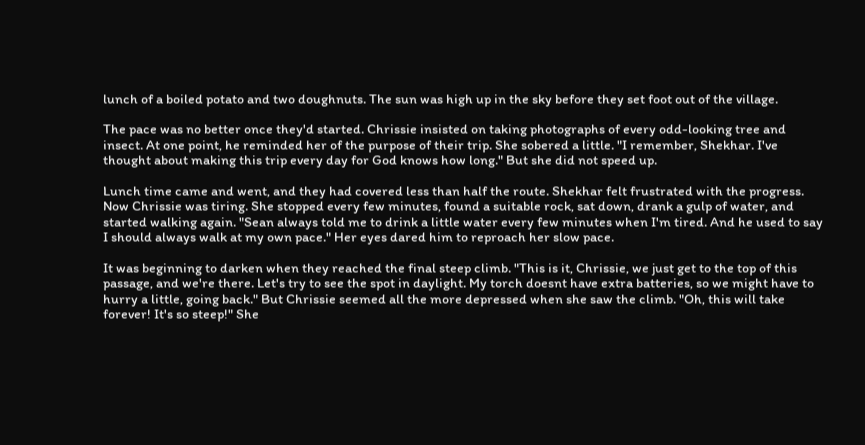lunch of a boiled potato and two doughnuts. The sun was high up in the sky before they set foot out of the village.

The pace was no better once they'd started. Chrissie insisted on taking photographs of every odd-looking tree and insect. At one point, he reminded her of the purpose of their trip. She sobered a little. "I remember, Shekhar. I've thought about making this trip every day for God knows how long." But she did not speed up.

Lunch time came and went, and they had covered less than half the route. Shekhar felt frustrated with the progress. Now Chrissie was tiring. She stopped every few minutes, found a suitable rock, sat down, drank a gulp of water, and started walking again. "Sean always told me to drink a little water every few minutes when I'm tired. And he used to say I should always walk at my own pace." Her eyes dared him to reproach her slow pace.

It was beginning to darken when they reached the final steep climb. "This is it, Chrissie, we just get to the top of this passage, and we're there. Let's try to see the spot in daylight. My torch doesnt have extra batteries, so we might have to hurry a little, going back." But Chrissie seemed all the more depressed when she saw the climb. "Oh, this will take forever! It's so steep!" She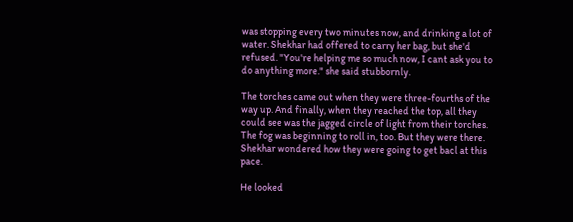was stopping every two minutes now, and drinking a lot of water. Shekhar had offered to carry her bag, but she'd refused. "You're helping me so much now, I cant ask you to do anything more." she said stubbornly.

The torches came out when they were three-fourths of the way up. And finally, when they reached the top, all they could see was the jagged circle of light from their torches. The fog was beginning to roll in, too. But they were there. Shekhar wondered how they were going to get bacl at this pace.

He looked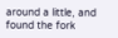around a little, and found the fork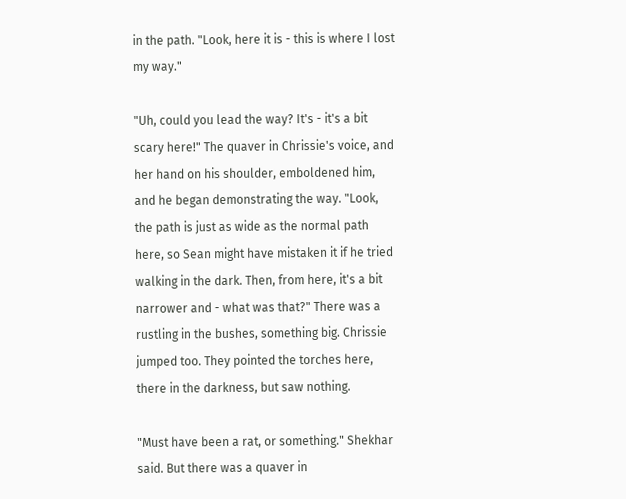in the path. "Look, here it is - this is where I lost my way."

"Uh, could you lead the way? It's - it's a bit scary here!" The quaver in Chrissie's voice, and her hand on his shoulder, emboldened him, and he began demonstrating the way. "Look, the path is just as wide as the normal path here, so Sean might have mistaken it if he tried walking in the dark. Then, from here, it's a bit narrower and - what was that?" There was a rustling in the bushes, something big. Chrissie jumped too. They pointed the torches here, there in the darkness, but saw nothing.

"Must have been a rat, or something." Shekhar said. But there was a quaver in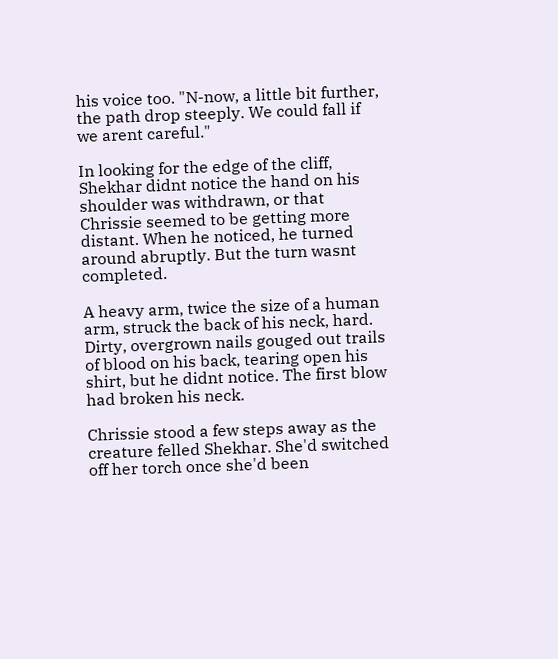his voice too. "N-now, a little bit further, the path drop steeply. We could fall if we arent careful."

In looking for the edge of the cliff, Shekhar didnt notice the hand on his shoulder was withdrawn, or that Chrissie seemed to be getting more distant. When he noticed, he turned around abruptly. But the turn wasnt completed.

A heavy arm, twice the size of a human arm, struck the back of his neck, hard. Dirty, overgrown nails gouged out trails of blood on his back, tearing open his shirt, but he didnt notice. The first blow had broken his neck.

Chrissie stood a few steps away as the creature felled Shekhar. She'd switched off her torch once she'd been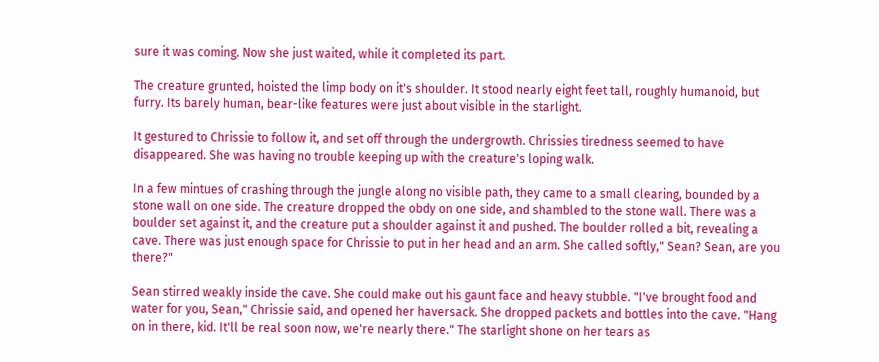sure it was coming. Now she just waited, while it completed its part.

The creature grunted, hoisted the limp body on it's shoulder. It stood nearly eight feet tall, roughly humanoid, but furry. Its barely human, bear-like features were just about visible in the starlight.

It gestured to Chrissie to follow it, and set off through the undergrowth. Chrissies tiredness seemed to have disappeared. She was having no trouble keeping up with the creature's loping walk.

In a few mintues of crashing through the jungle along no visible path, they came to a small clearing, bounded by a stone wall on one side. The creature dropped the obdy on one side, and shambled to the stone wall. There was a boulder set against it, and the creature put a shoulder against it and pushed. The boulder rolled a bit, revealing a cave. There was just enough space for Chrissie to put in her head and an arm. She called softly," Sean? Sean, are you there?"

Sean stirred weakly inside the cave. She could make out his gaunt face and heavy stubble. "I've brought food and water for you, Sean," Chrissie said, and opened her haversack. She dropped packets and bottles into the cave. "Hang on in there, kid. It'll be real soon now, we're nearly there." The starlight shone on her tears as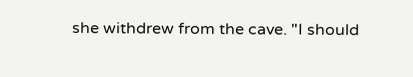she withdrew from the cave. "I should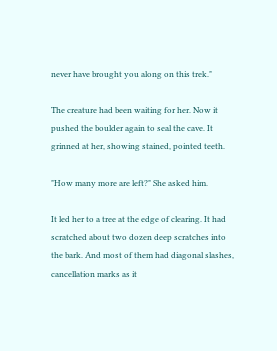never have brought you along on this trek."

The creature had been waiting for her. Now it pushed the boulder again to seal the cave. It grinned at her, showing stained, pointed teeth.

"How many more are left?" She asked him.

It led her to a tree at the edge of clearing. It had scratched about two dozen deep scratches into the bark. And most of them had diagonal slashes, cancellation marks as it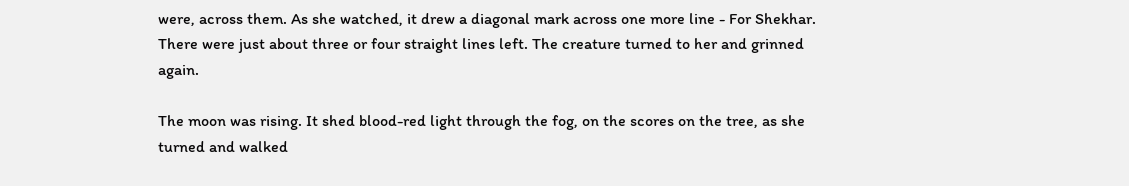were, across them. As she watched, it drew a diagonal mark across one more line - For Shekhar. There were just about three or four straight lines left. The creature turned to her and grinned again.

The moon was rising. It shed blood-red light through the fog, on the scores on the tree, as she turned and walked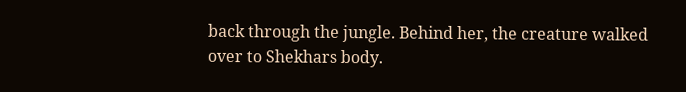back through the jungle. Behind her, the creature walked over to Shekhars body.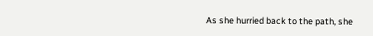As she hurried back to the path, she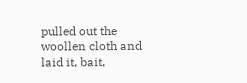pulled out the woollen cloth and laid it, bait,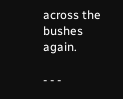across the bushes again.

- - -